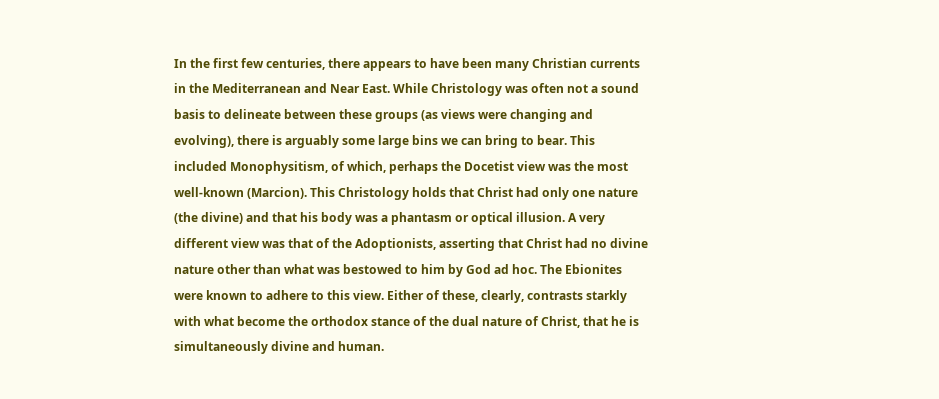In the first few centuries, there appears to have been many Christian currents in the Mediterranean and Near East. While Christology was often not a sound basis to delineate between these groups (as views were changing and evolving), there is arguably some large bins we can bring to bear. This included Monophysitism, of which, perhaps the Docetist view was the most well-known (Marcion). This Christology holds that Christ had only one nature (the divine) and that his body was a phantasm or optical illusion. A very different view was that of the Adoptionists, asserting that Christ had no divine nature other than what was bestowed to him by God ad hoc. The Ebionites were known to adhere to this view. Either of these, clearly, contrasts starkly with what become the orthodox stance of the dual nature of Christ, that he is simultaneously divine and human.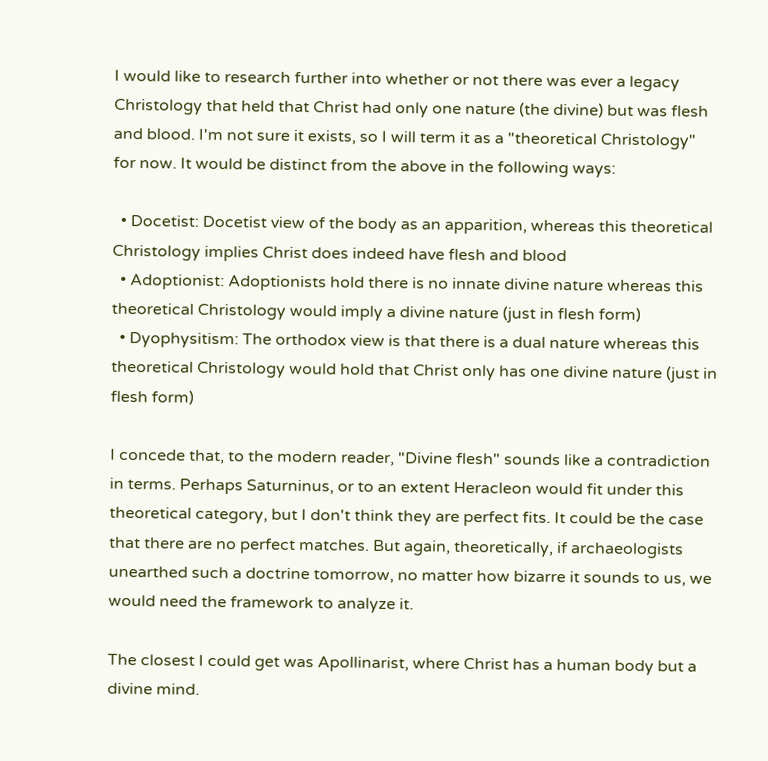I would like to research further into whether or not there was ever a legacy Christology that held that Christ had only one nature (the divine) but was flesh and blood. I'm not sure it exists, so I will term it as a "theoretical Christology" for now. It would be distinct from the above in the following ways:

  • Docetist: Docetist view of the body as an apparition, whereas this theoretical Christology implies Christ does indeed have flesh and blood
  • Adoptionist: Adoptionists hold there is no innate divine nature whereas this theoretical Christology would imply a divine nature (just in flesh form)
  • Dyophysitism: The orthodox view is that there is a dual nature whereas this theoretical Christology would hold that Christ only has one divine nature (just in flesh form)

I concede that, to the modern reader, "Divine flesh" sounds like a contradiction in terms. Perhaps Saturninus, or to an extent Heracleon would fit under this theoretical category, but I don't think they are perfect fits. It could be the case that there are no perfect matches. But again, theoretically, if archaeologists unearthed such a doctrine tomorrow, no matter how bizarre it sounds to us, we would need the framework to analyze it.

The closest I could get was Apollinarist, where Christ has a human body but a divine mind.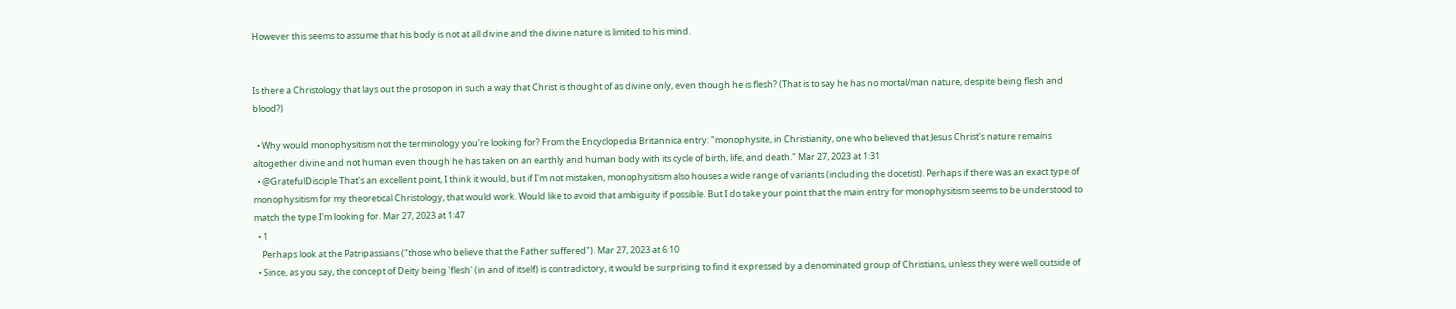However this seems to assume that his body is not at all divine and the divine nature is limited to his mind.


Is there a Christology that lays out the prosopon in such a way that Christ is thought of as divine only, even though he is flesh? (That is to say he has no mortal/man nature, despite being flesh and blood?)

  • Why would monophysitism not the terminology you're looking for? From the Encyclopedia Britannica entry: "monophysite, in Christianity, one who believed that Jesus Christ’s nature remains altogether divine and not human even though he has taken on an earthly and human body with its cycle of birth, life, and death." Mar 27, 2023 at 1:31
  • @GratefulDisciple That's an excellent point, I think it would, but if I'm not mistaken, monophysitism also houses a wide range of variants (including the docetist). Perhaps if there was an exact type of monophysitism for my theoretical Christology, that would work. Would like to avoid that ambiguity if possible. But I do take your point that the main entry for monophysitism seems to be understood to match the type I'm looking for. Mar 27, 2023 at 1:47
  • 1
    Perhaps look at the Patripassians ("those who believe that the Father suffered"). Mar 27, 2023 at 6:10
  • Since, as you say, the concept of Deity being 'flesh' (in and of itself) is contradictory, it would be surprising to find it expressed by a denominated group of Christians, unless they were well outside of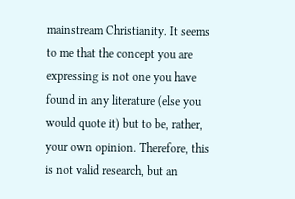mainstream Christianity. It seems to me that the concept you are expressing is not one you have found in any literature (else you would quote it) but to be, rather, your own opinion. Therefore, this is not valid research, but an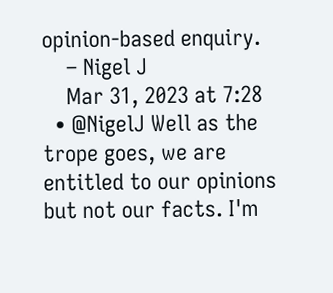opinion-based enquiry.
    – Nigel J
    Mar 31, 2023 at 7:28
  • @NigelJ Well as the trope goes, we are entitled to our opinions but not our facts. I'm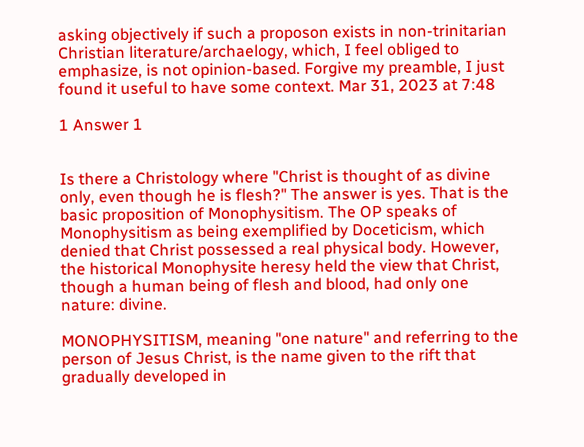asking objectively if such a proposon exists in non-trinitarian Christian literature/archaelogy, which, I feel obliged to emphasize, is not opinion-based. Forgive my preamble, I just found it useful to have some context. Mar 31, 2023 at 7:48

1 Answer 1


Is there a Christology where "Christ is thought of as divine only, even though he is flesh?" The answer is yes. That is the basic proposition of Monophysitism. The OP speaks of Monophysitism as being exemplified by Doceticism, which denied that Christ possessed a real physical body. However, the historical Monophysite heresy held the view that Christ, though a human being of flesh and blood, had only one nature: divine.

MONOPHYSITISM, meaning "one nature" and referring to the person of Jesus Christ, is the name given to the rift that gradually developed in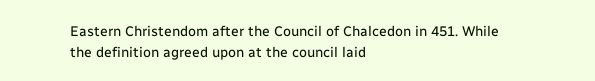Eastern Christendom after the Council of Chalcedon in 451. While the definition agreed upon at the council laid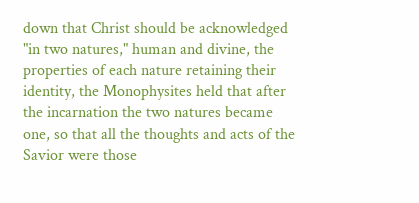down that Christ should be acknowledged "in two natures," human and divine, the properties of each nature retaining their identity, the Monophysites held that after the incarnation the two natures became one, so that all the thoughts and acts of the Savior were those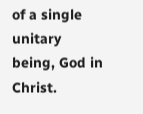of a single unitary being, God in Christ.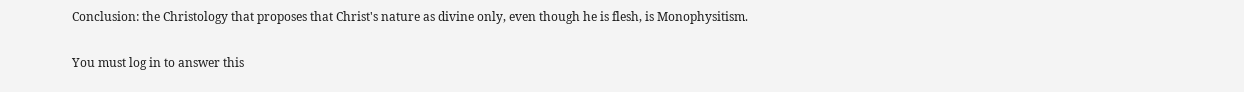Conclusion: the Christology that proposes that Christ's nature as divine only, even though he is flesh, is Monophysitism.

You must log in to answer this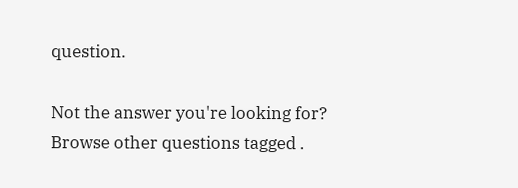question.

Not the answer you're looking for? Browse other questions tagged .